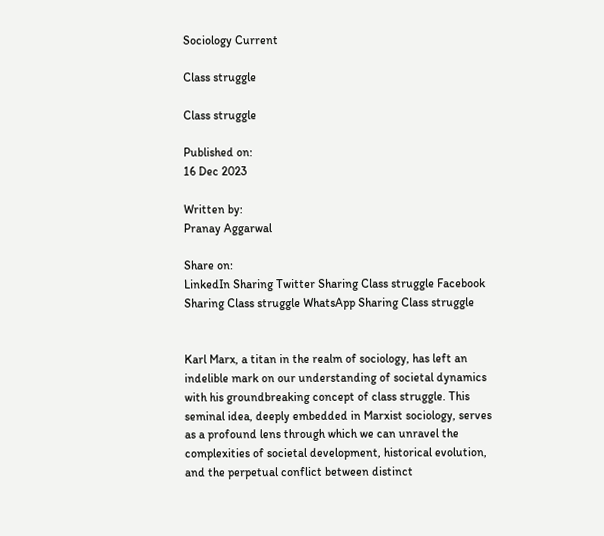Sociology Current

Class struggle

Class struggle

Published on:
16 Dec 2023

Written by:
Pranay Aggarwal

Share on:
LinkedIn Sharing Twitter Sharing Class struggle Facebook Sharing Class struggle WhatsApp Sharing Class struggle


Karl Marx, a titan in the realm of sociology, has left an indelible mark on our understanding of societal dynamics with his groundbreaking concept of class struggle. This seminal idea, deeply embedded in Marxist sociology, serves as a profound lens through which we can unravel the complexities of societal development, historical evolution, and the perpetual conflict between distinct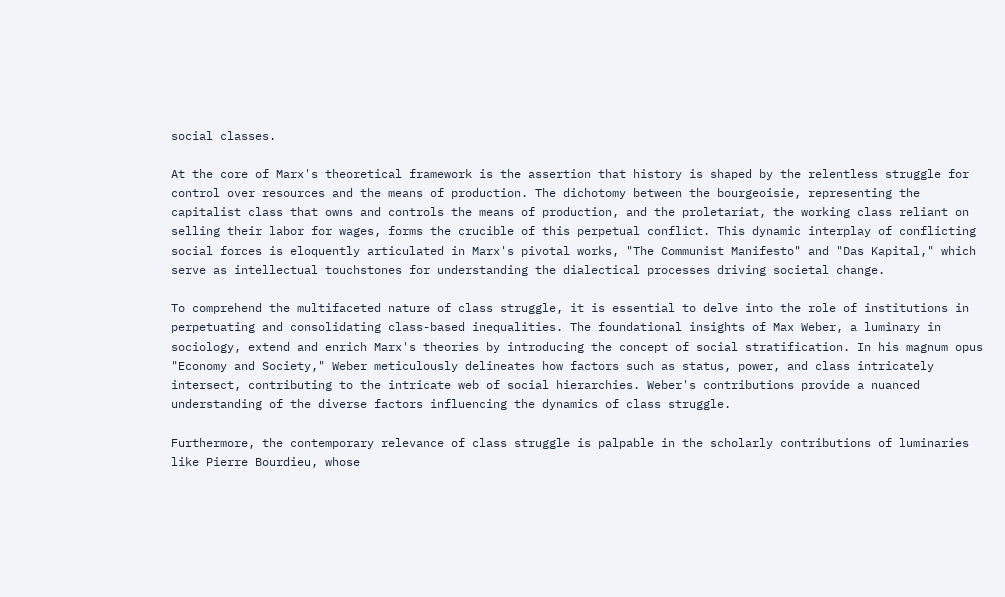social classes.

At the core of Marx's theoretical framework is the assertion that history is shaped by the relentless struggle for control over resources and the means of production. The dichotomy between the bourgeoisie, representing the capitalist class that owns and controls the means of production, and the proletariat, the working class reliant on selling their labor for wages, forms the crucible of this perpetual conflict. This dynamic interplay of conflicting social forces is eloquently articulated in Marx's pivotal works, "The Communist Manifesto" and "Das Kapital," which serve as intellectual touchstones for understanding the dialectical processes driving societal change.

To comprehend the multifaceted nature of class struggle, it is essential to delve into the role of institutions in perpetuating and consolidating class-based inequalities. The foundational insights of Max Weber, a luminary in sociology, extend and enrich Marx's theories by introducing the concept of social stratification. In his magnum opus "Economy and Society," Weber meticulously delineates how factors such as status, power, and class intricately intersect, contributing to the intricate web of social hierarchies. Weber's contributions provide a nuanced understanding of the diverse factors influencing the dynamics of class struggle.

Furthermore, the contemporary relevance of class struggle is palpable in the scholarly contributions of luminaries like Pierre Bourdieu, whose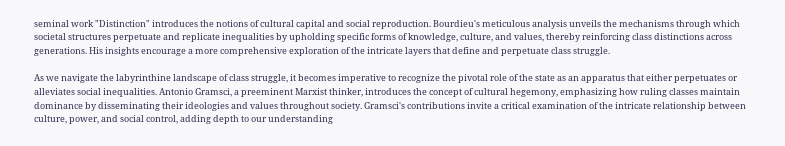seminal work "Distinction" introduces the notions of cultural capital and social reproduction. Bourdieu's meticulous analysis unveils the mechanisms through which societal structures perpetuate and replicate inequalities by upholding specific forms of knowledge, culture, and values, thereby reinforcing class distinctions across generations. His insights encourage a more comprehensive exploration of the intricate layers that define and perpetuate class struggle.

As we navigate the labyrinthine landscape of class struggle, it becomes imperative to recognize the pivotal role of the state as an apparatus that either perpetuates or alleviates social inequalities. Antonio Gramsci, a preeminent Marxist thinker, introduces the concept of cultural hegemony, emphasizing how ruling classes maintain dominance by disseminating their ideologies and values throughout society. Gramsci's contributions invite a critical examination of the intricate relationship between culture, power, and social control, adding depth to our understanding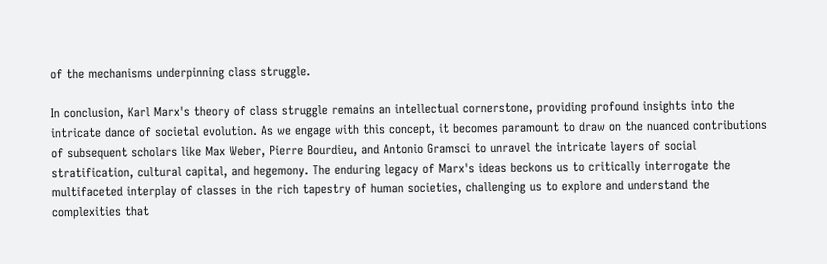of the mechanisms underpinning class struggle.

In conclusion, Karl Marx's theory of class struggle remains an intellectual cornerstone, providing profound insights into the intricate dance of societal evolution. As we engage with this concept, it becomes paramount to draw on the nuanced contributions of subsequent scholars like Max Weber, Pierre Bourdieu, and Antonio Gramsci to unravel the intricate layers of social stratification, cultural capital, and hegemony. The enduring legacy of Marx's ideas beckons us to critically interrogate the multifaceted interplay of classes in the rich tapestry of human societies, challenging us to explore and understand the complexities that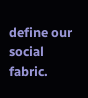define our social fabric.